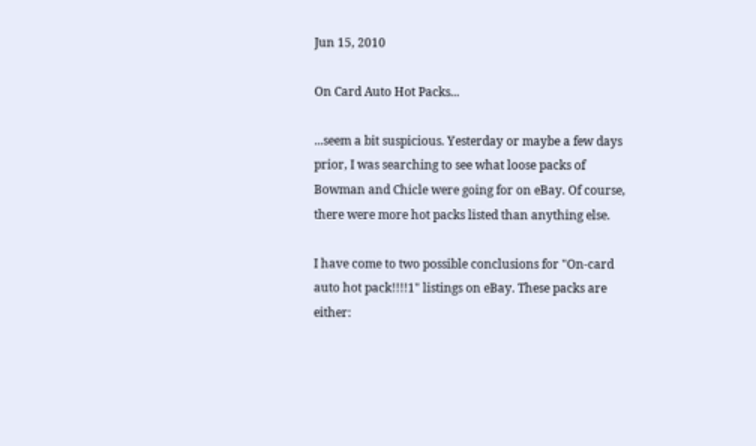Jun 15, 2010

On Card Auto Hot Packs...

...seem a bit suspicious. Yesterday or maybe a few days prior, I was searching to see what loose packs of Bowman and Chicle were going for on eBay. Of course, there were more hot packs listed than anything else.

I have come to two possible conclusions for "On-card auto hot pack!!!!1" listings on eBay. These packs are either: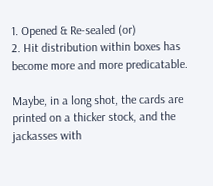1. Opened & Re-sealed (or)
2. Hit distribution within boxes has become more and more predicatable.

Maybe, in a long shot, the cards are printed on a thicker stock, and the jackasses with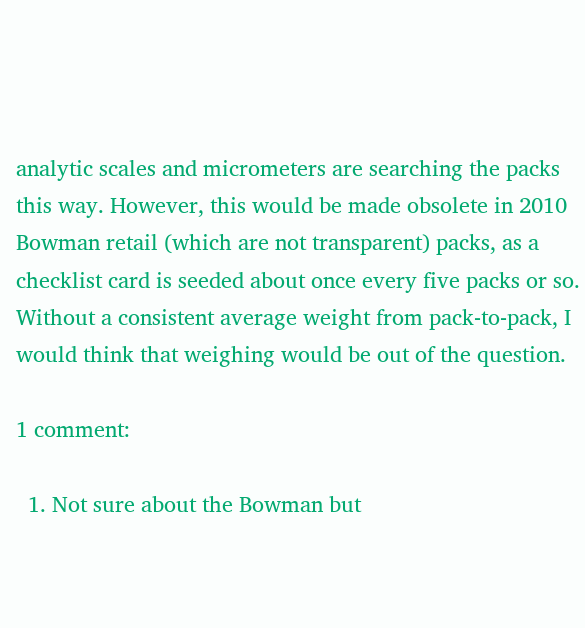analytic scales and micrometers are searching the packs this way. However, this would be made obsolete in 2010 Bowman retail (which are not transparent) packs, as a checklist card is seeded about once every five packs or so. Without a consistent average weight from pack-to-pack, I would think that weighing would be out of the question.

1 comment:

  1. Not sure about the Bowman but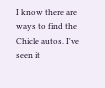I know there are ways to find the Chicle autos. I've seen it